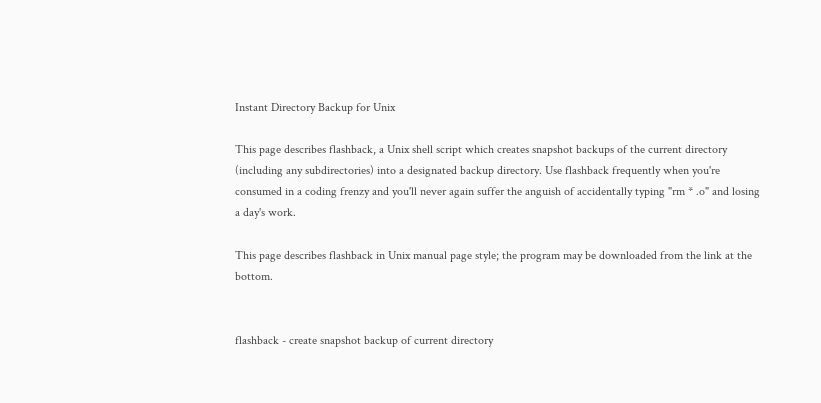Instant Directory Backup for Unix

This page describes flashback, a Unix shell script which creates snapshot backups of the current directory (including any subdirectories) into a designated backup directory. Use flashback frequently when you're consumed in a coding frenzy and you'll never again suffer the anguish of accidentally typing "rm * .o" and losing a day's work.

This page describes flashback in Unix manual page style; the program may be downloaded from the link at the bottom.


flashback - create snapshot backup of current directory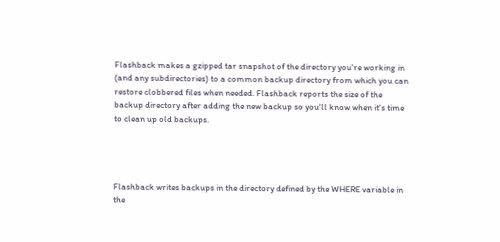Flashback makes a gzipped tar snapshot of the directory you're working in (and any subdirectories) to a common backup directory from which you can restore clobbered files when needed. Flashback reports the size of the backup directory after adding the new backup so you'll know when it's time to clean up old backups.




Flashback writes backups in the directory defined by the WHERE variable in the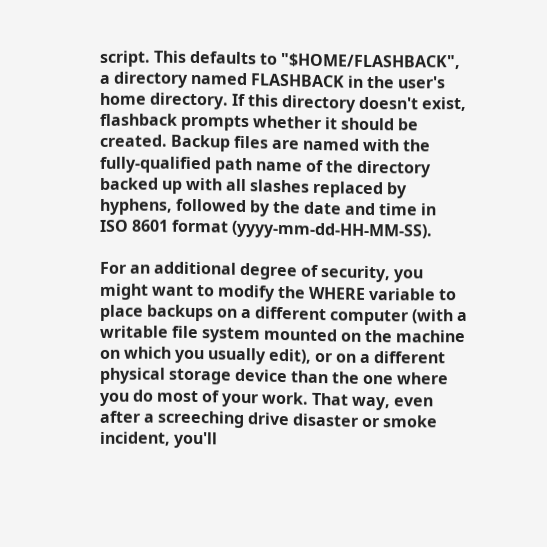script. This defaults to "$HOME/FLASHBACK", a directory named FLASHBACK in the user's home directory. If this directory doesn't exist, flashback prompts whether it should be created. Backup files are named with the fully-qualified path name of the directory backed up with all slashes replaced by hyphens, followed by the date and time in ISO 8601 format (yyyy-mm-dd-HH-MM-SS).

For an additional degree of security, you might want to modify the WHERE variable to place backups on a different computer (with a writable file system mounted on the machine on which you usually edit), or on a different physical storage device than the one where you do most of your work. That way, even after a screeching drive disaster or smoke incident, you'll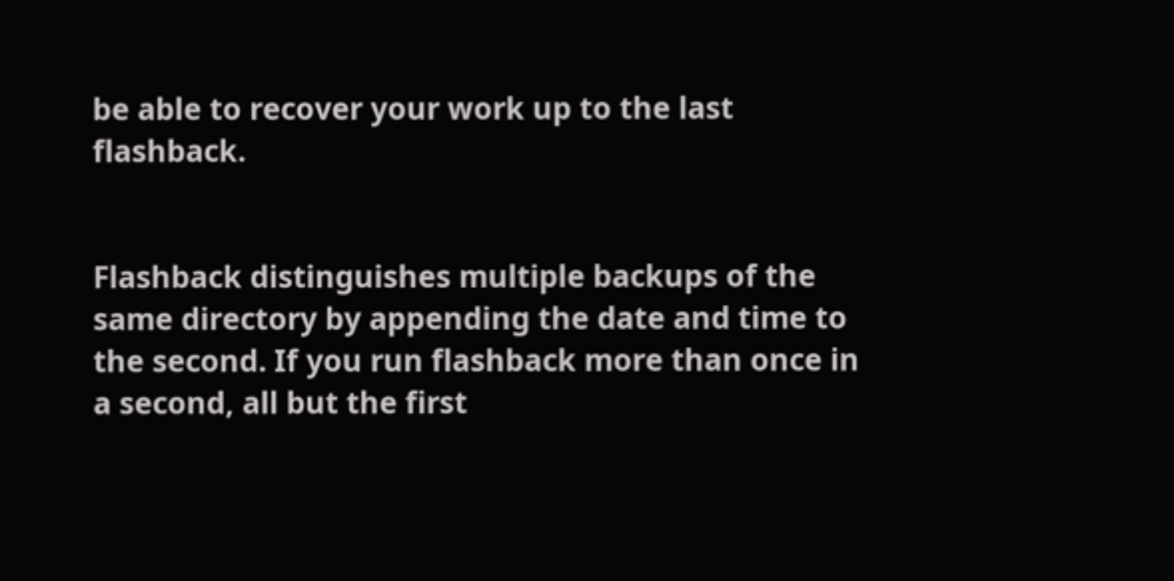be able to recover your work up to the last flashback.


Flashback distinguishes multiple backups of the same directory by appending the date and time to the second. If you run flashback more than once in a second, all but the first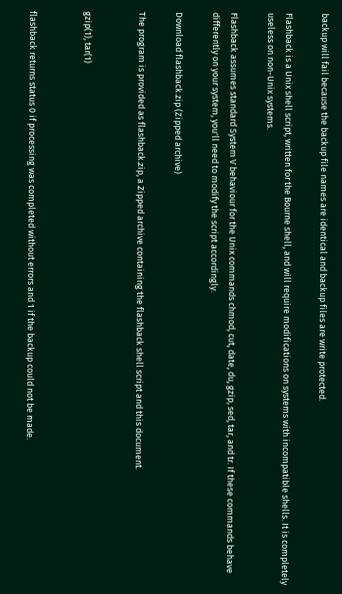backup will fail because the backup file names are identical and backup files are write protected.

Flashback is a Unix shell script, written for the Bourne shell, and will require modifications on systems with incompatible shells. It is completely useless on non-Unix systems.

Flashback assumes standard System V behaviour for the Unix commands chmod, cut, date, du, gzip, sed, tar, and tr. If these commands behave differently on your system, you'll need to modify the script accordingly.

Download flashback.zip (Zipped archive)

The program is provided as flashback.zip, a Zipped archive containing the flashback shell script and this document.


gzip(1), tar(1)


flashback returns status 0 if processing was completed without errors and 1 if the backup could not be made.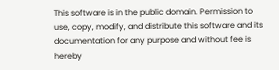This software is in the public domain. Permission to use, copy, modify, and distribute this software and its documentation for any purpose and without fee is hereby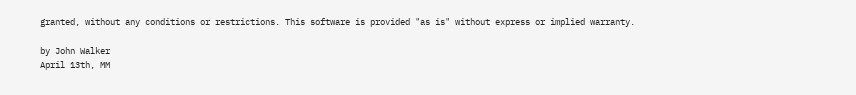granted, without any conditions or restrictions. This software is provided "as is" without express or implied warranty.

by John Walker
April 13th, MM